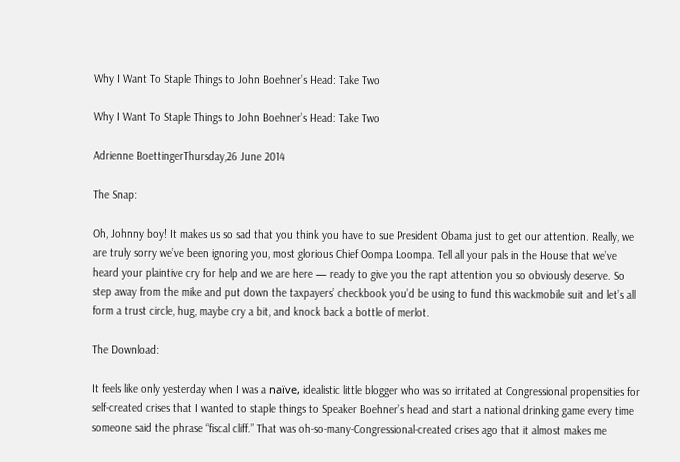Why I Want To Staple Things to John Boehner’s Head: Take Two

Why I Want To Staple Things to John Boehner’s Head: Take Two

Adrienne BoettingerThursday,26 June 2014

The Snap:

Oh, Johnny boy! It makes us so sad that you think you have to sue President Obama just to get our attention. Really, we are truly sorry we’ve been ignoring you, most glorious Chief Oompa Loompa. Tell all your pals in the House that we’ve heard your plaintive cry for help and we are here — ready to give you the rapt attention you so obviously deserve. So step away from the mike and put down the taxpayers’ checkbook you’d be using to fund this wackmobile suit and let’s all form a trust circle, hug, maybe cry a bit, and knock back a bottle of merlot.

The Download:

It feels like only yesterday when I was a naïve, idealistic little blogger who was so irritated at Congressional propensities for self-created crises that I wanted to staple things to Speaker Boehner’s head and start a national drinking game every time someone said the phrase “fiscal cliff.” That was oh-so-many-Congressional-created crises ago that it almost makes me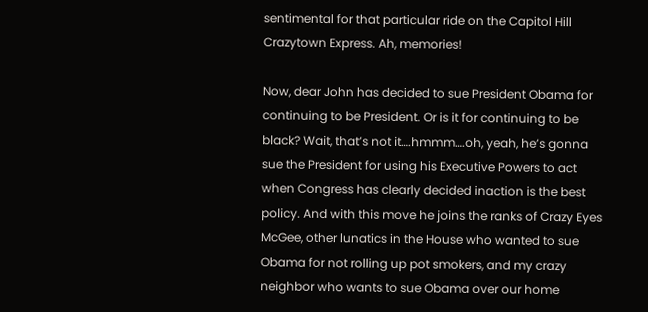sentimental for that particular ride on the Capitol Hill Crazytown Express. Ah, memories!

Now, dear John has decided to sue President Obama for continuing to be President. Or is it for continuing to be black? Wait, that’s not it….hmmm….oh, yeah, he’s gonna sue the President for using his Executive Powers to act when Congress has clearly decided inaction is the best policy. And with this move he joins the ranks of Crazy Eyes McGee, other lunatics in the House who wanted to sue Obama for not rolling up pot smokers, and my crazy neighbor who wants to sue Obama over our home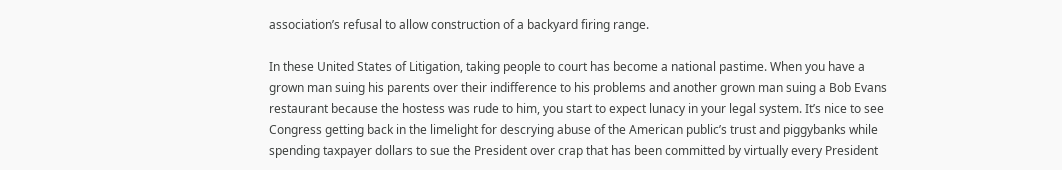association’s refusal to allow construction of a backyard firing range.

In these United States of Litigation, taking people to court has become a national pastime. When you have a grown man suing his parents over their indifference to his problems and another grown man suing a Bob Evans restaurant because the hostess was rude to him, you start to expect lunacy in your legal system. It’s nice to see Congress getting back in the limelight for descrying abuse of the American public’s trust and piggybanks while spending taxpayer dollars to sue the President over crap that has been committed by virtually every President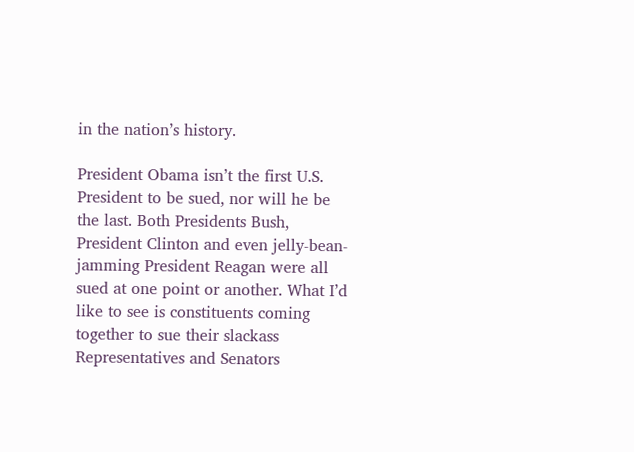in the nation’s history.

President Obama isn’t the first U.S. President to be sued, nor will he be the last. Both Presidents Bush, President Clinton and even jelly-bean-jamming President Reagan were all sued at one point or another. What I’d like to see is constituents coming together to sue their slackass Representatives and Senators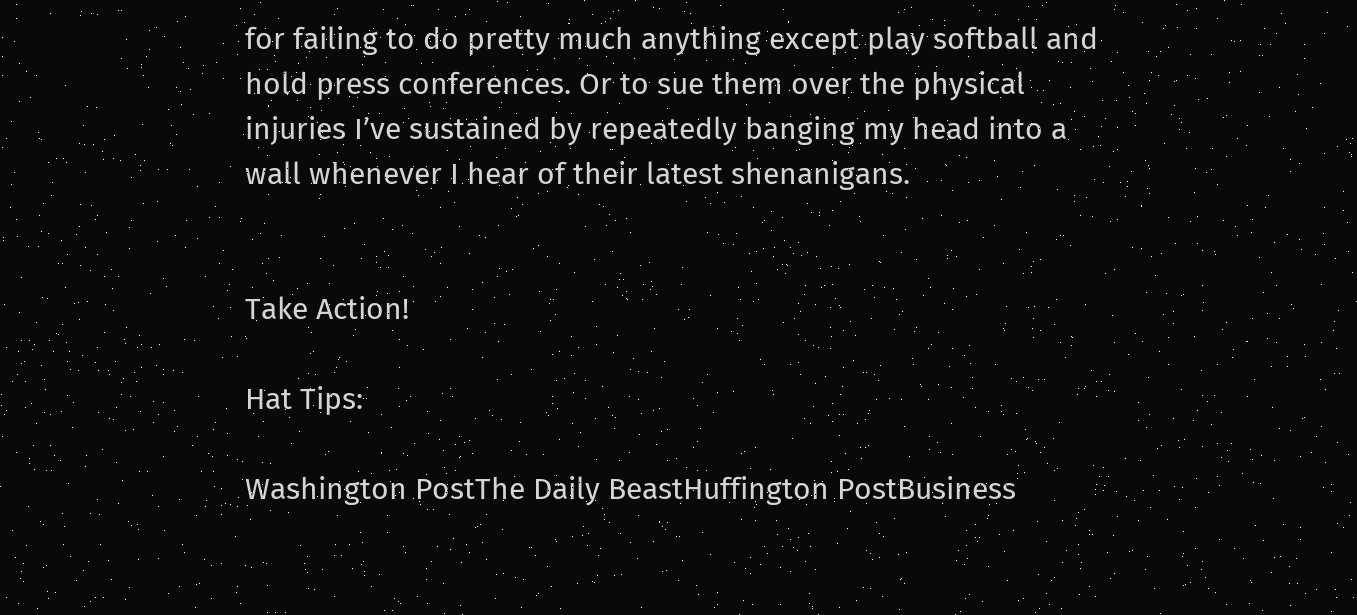for failing to do pretty much anything except play softball and hold press conferences. Or to sue them over the physical injuries I’ve sustained by repeatedly banging my head into a wall whenever I hear of their latest shenanigans.


Take Action!

Hat Tips:

Washington PostThe Daily BeastHuffington PostBusiness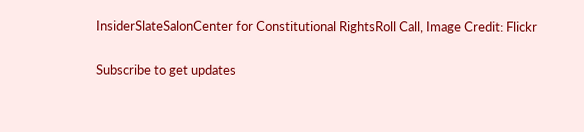InsiderSlateSalonCenter for Constitutional RightsRoll Call, Image Credit: Flickr

Subscribe to get updates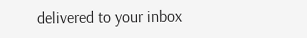delivered to your inbox